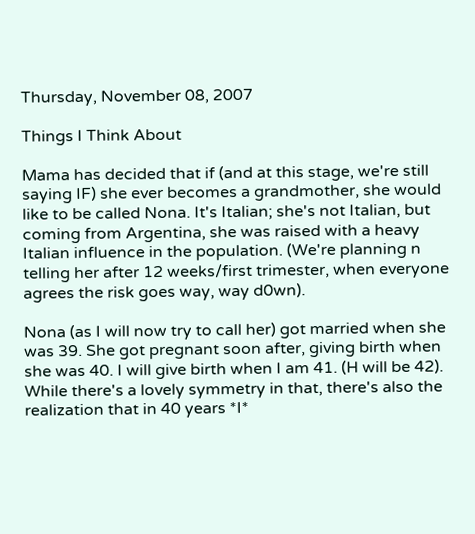Thursday, November 08, 2007

Things I Think About

Mama has decided that if (and at this stage, we're still saying IF) she ever becomes a grandmother, she would like to be called Nona. It's Italian; she's not Italian, but coming from Argentina, she was raised with a heavy Italian influence in the population. (We're planning n telling her after 12 weeks/first trimester, when everyone agrees the risk goes way, way d0wn).

Nona (as I will now try to call her) got married when she was 39. She got pregnant soon after, giving birth when she was 40. I will give birth when I am 41. (H will be 42). While there's a lovely symmetry in that, there's also the realization that in 40 years *I*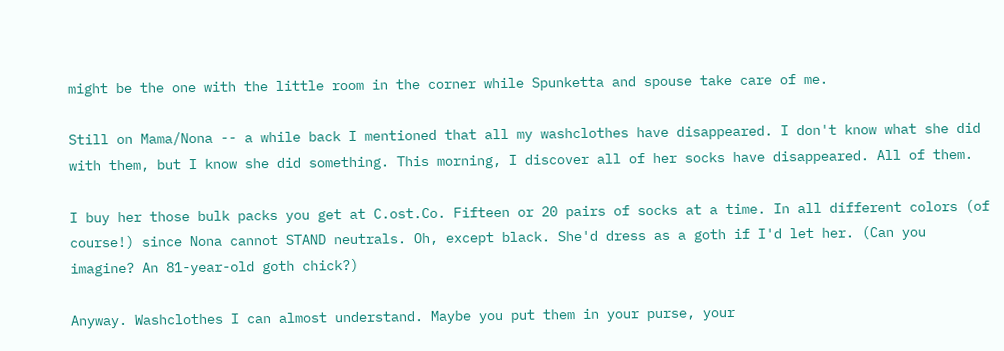might be the one with the little room in the corner while Spunketta and spouse take care of me.

Still on Mama/Nona -- a while back I mentioned that all my washclothes have disappeared. I don't know what she did with them, but I know she did something. This morning, I discover all of her socks have disappeared. All of them.

I buy her those bulk packs you get at C.ost.Co. Fifteen or 20 pairs of socks at a time. In all different colors (of course!) since Nona cannot STAND neutrals. Oh, except black. She'd dress as a goth if I'd let her. (Can you imagine? An 81-year-old goth chick?)

Anyway. Washclothes I can almost understand. Maybe you put them in your purse, your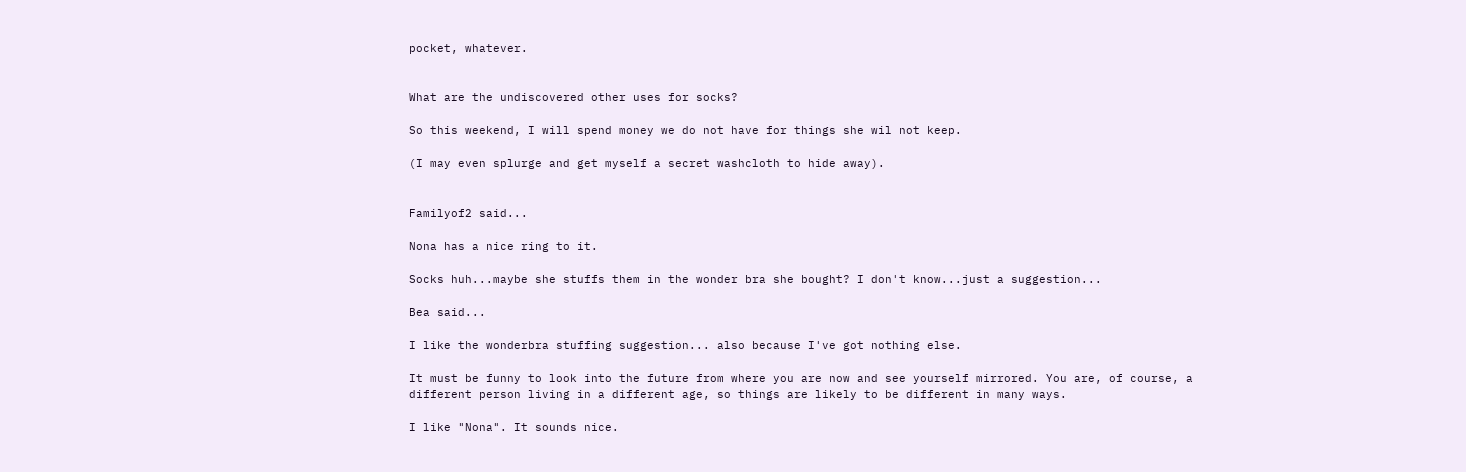pocket, whatever.


What are the undiscovered other uses for socks?

So this weekend, I will spend money we do not have for things she wil not keep.

(I may even splurge and get myself a secret washcloth to hide away).


Familyof2 said...

Nona has a nice ring to it.

Socks huh...maybe she stuffs them in the wonder bra she bought? I don't know...just a suggestion...

Bea said...

I like the wonderbra stuffing suggestion... also because I've got nothing else.

It must be funny to look into the future from where you are now and see yourself mirrored. You are, of course, a different person living in a different age, so things are likely to be different in many ways.

I like "Nona". It sounds nice.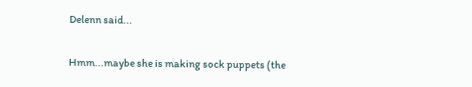Delenn said...

Hmm...maybe she is making sock puppets (the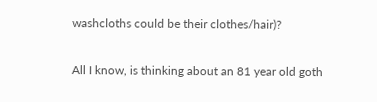washcloths could be their clothes/hair)?

All I know, is thinking about an 81 year old goth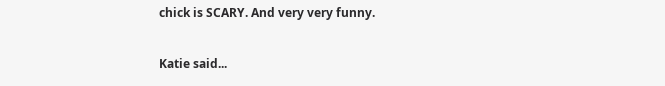chick is SCARY. And very very funny.

Katie said...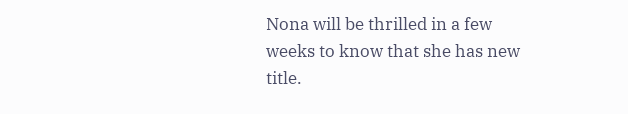Nona will be thrilled in a few weeks to know that she has new title.